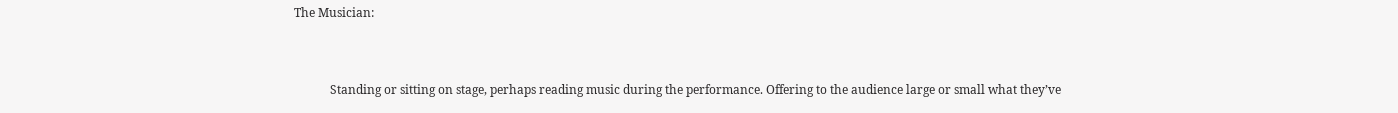The Musician:


            Standing or sitting on stage, perhaps reading music during the performance. Offering to the audience large or small what they’ve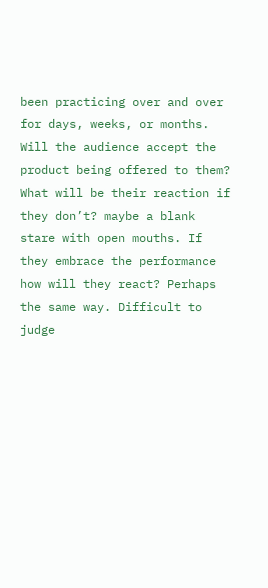been practicing over and over for days, weeks, or months. Will the audience accept the product being offered to them? What will be their reaction if they don’t? maybe a blank stare with open mouths. If they embrace the performance how will they react? Perhaps the same way. Difficult to judge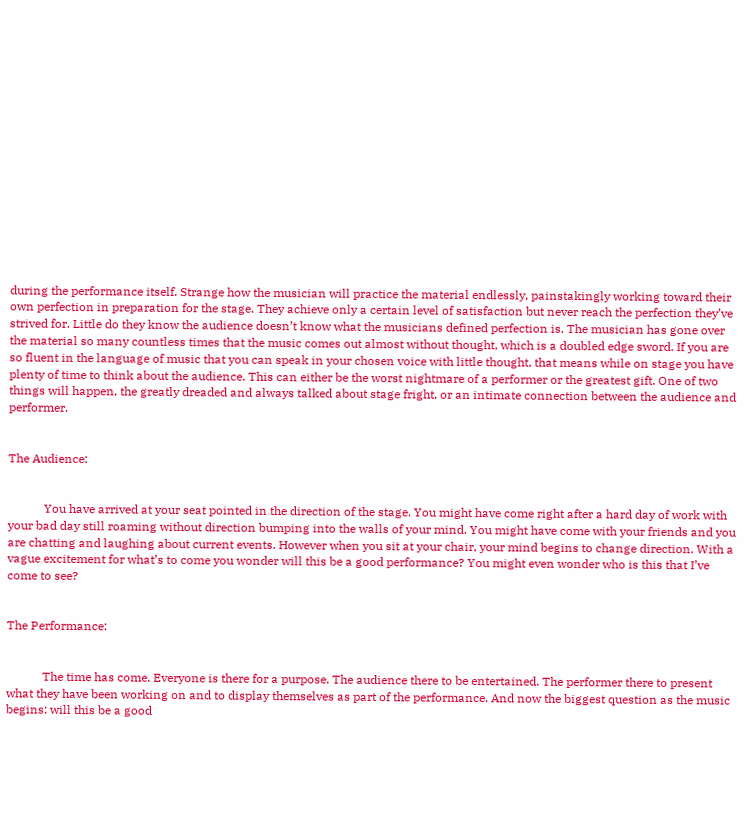during the performance itself. Strange how the musician will practice the material endlessly, painstakingly working toward their own perfection in preparation for the stage. They achieve only a certain level of satisfaction but never reach the perfection they’ve strived for. Little do they know the audience doesn’t know what the musicians defined perfection is. The musician has gone over the material so many countless times that the music comes out almost without thought, which is a doubled edge sword. If you are so fluent in the language of music that you can speak in your chosen voice with little thought, that means while on stage you have plenty of time to think about the audience. This can either be the worst nightmare of a performer or the greatest gift. One of two things will happen, the greatly dreaded and always talked about stage fright, or an intimate connection between the audience and performer.


The Audience:


            You have arrived at your seat pointed in the direction of the stage. You might have come right after a hard day of work with your bad day still roaming without direction bumping into the walls of your mind. You might have come with your friends and you are chatting and laughing about current events. However when you sit at your chair, your mind begins to change direction. With a vague excitement for what’s to come you wonder will this be a good performance? You might even wonder who is this that I’ve come to see?


The Performance:


            The time has come. Everyone is there for a purpose. The audience there to be entertained. The performer there to present what they have been working on and to display themselves as part of the performance. And now the biggest question as the music begins: will this be a good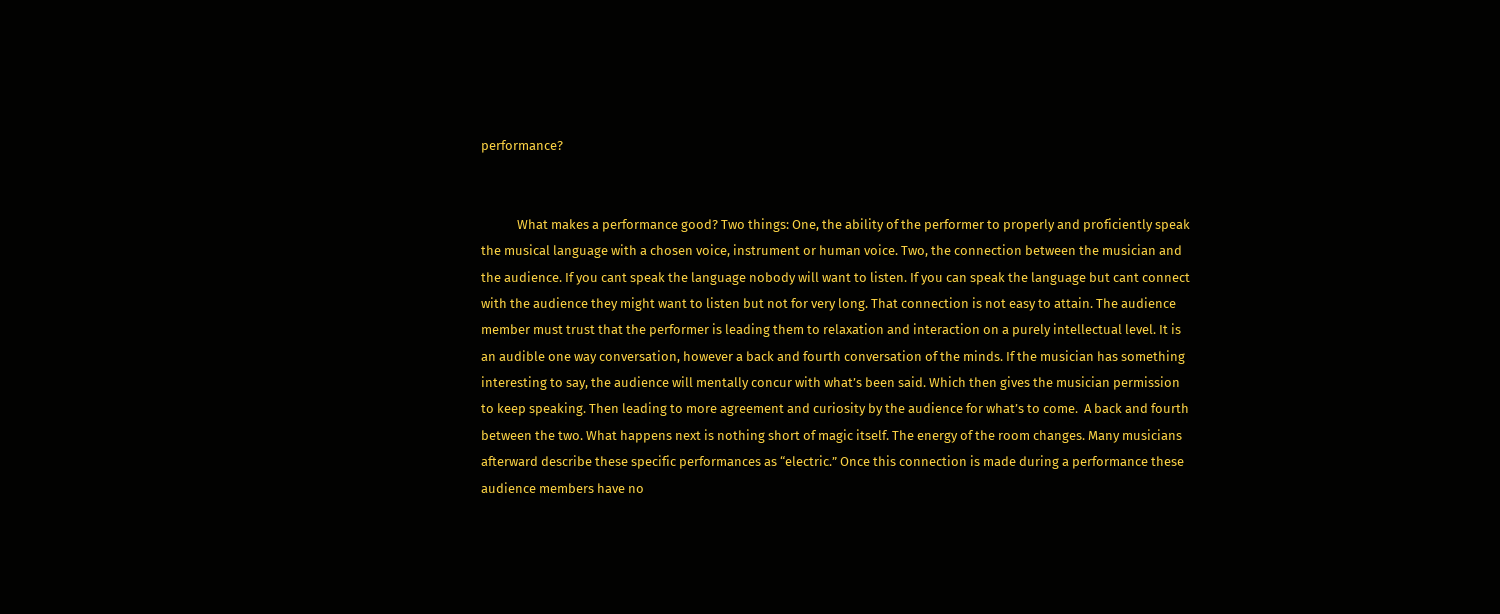performance?


            What makes a performance good? Two things: One, the ability of the performer to properly and proficiently speak the musical language with a chosen voice, instrument or human voice. Two, the connection between the musician and the audience. If you cant speak the language nobody will want to listen. If you can speak the language but cant connect with the audience they might want to listen but not for very long. That connection is not easy to attain. The audience member must trust that the performer is leading them to relaxation and interaction on a purely intellectual level. It is an audible one way conversation, however a back and fourth conversation of the minds. If the musician has something interesting to say, the audience will mentally concur with what’s been said. Which then gives the musician permission to keep speaking. Then leading to more agreement and curiosity by the audience for what’s to come.  A back and fourth between the two. What happens next is nothing short of magic itself. The energy of the room changes. Many musicians afterward describe these specific performances as “electric.” Once this connection is made during a performance these audience members have no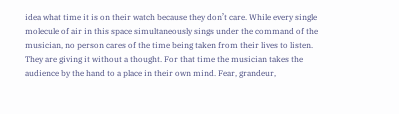idea what time it is on their watch because they don’t care. While every single molecule of air in this space simultaneously sings under the command of the musician, no person cares of the time being taken from their lives to listen. They are giving it without a thought. For that time the musician takes the audience by the hand to a place in their own mind. Fear, grandeur,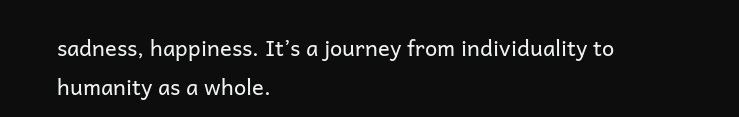sadness, happiness. It’s a journey from individuality to humanity as a whole.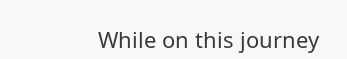While on this journey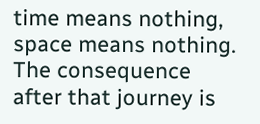time means nothing, space means nothing. The consequence after that journey is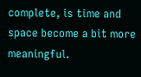complete, is time and space become a bit more meaningful.